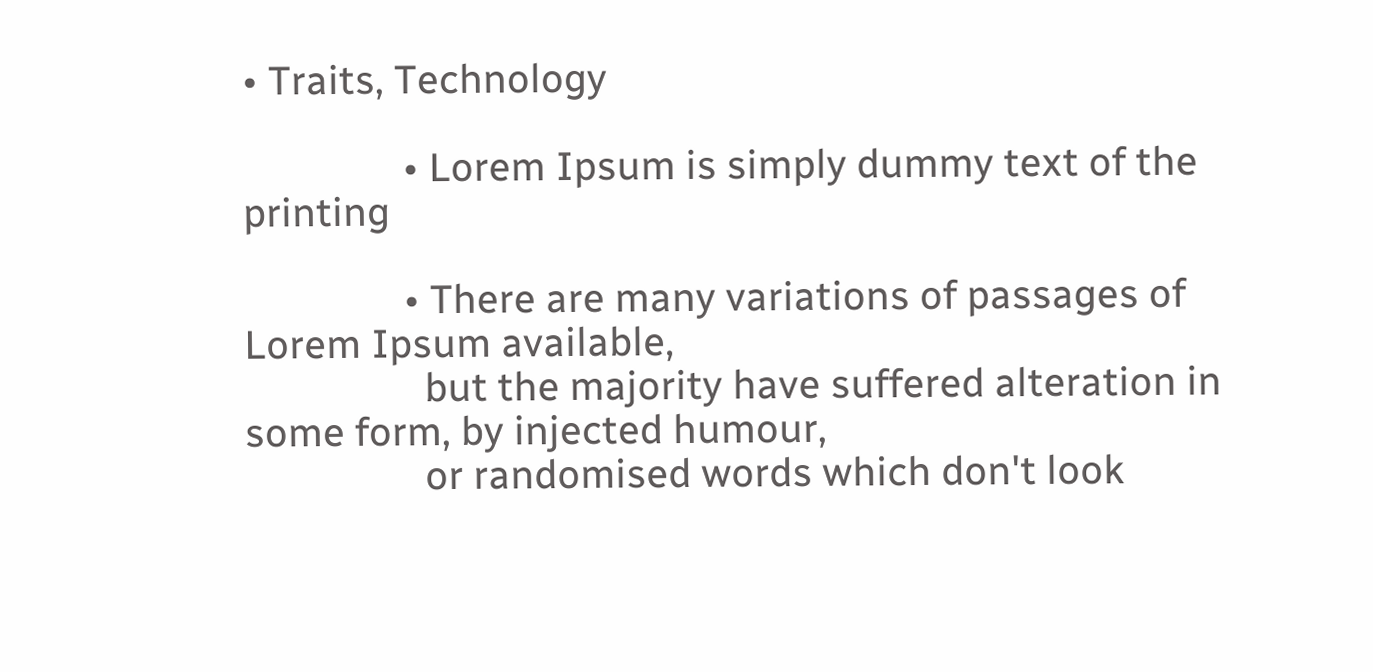• Traits, Technology

                • Lorem Ipsum is simply dummy text of the printing

                • There are many variations of passages of Lorem Ipsum available,
                  but the majority have suffered alteration in some form, by injected humour,
                  or randomised words which don't look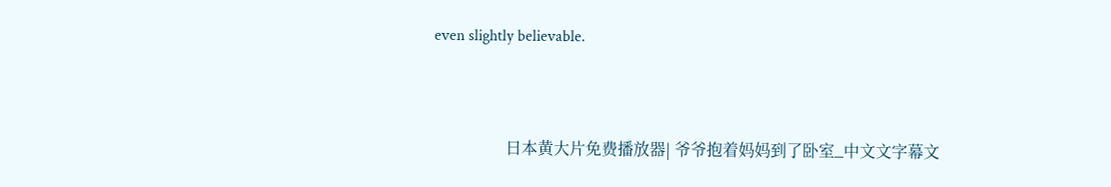even slightly believable.



                  日本黄大片免费播放器| 爷爷抱着妈妈到了卧室_中文文字幕文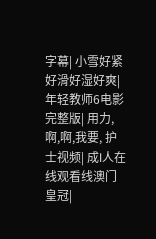字幕| 小雪好紧好滑好湿好爽| 年轻教师6电影完整版| 用力,啊,啊,我要, 护士视频| 成l人在线观看线澳门皇冠|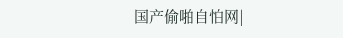国产偷啪自怕网|